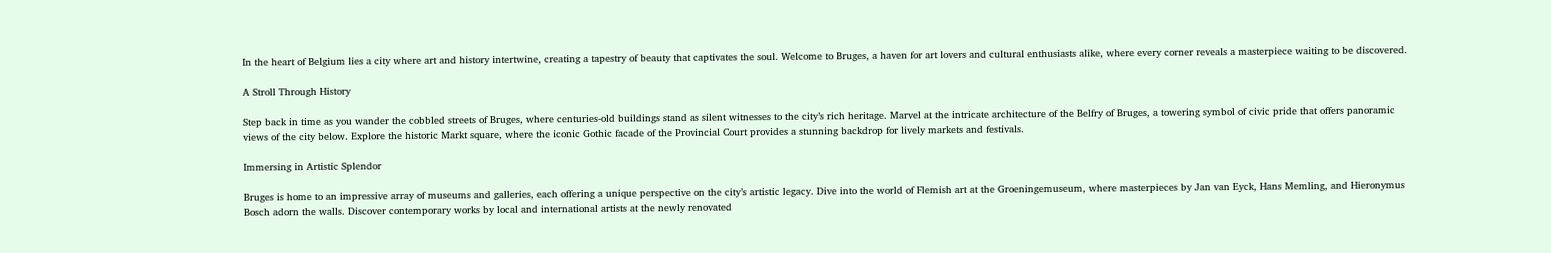In the heart of Belgium lies a city where art and history intertwine, creating a tapestry of beauty that captivates the soul. Welcome to Bruges, a haven for art lovers and cultural enthusiasts alike, where every corner reveals a masterpiece waiting to be discovered.

A Stroll Through History

Step back in time as you wander the cobbled streets of Bruges, where centuries-old buildings stand as silent witnesses to the city’s rich heritage. Marvel at the intricate architecture of the Belfry of Bruges, a towering symbol of civic pride that offers panoramic views of the city below. Explore the historic Markt square, where the iconic Gothic facade of the Provincial Court provides a stunning backdrop for lively markets and festivals.

Immersing in Artistic Splendor

Bruges is home to an impressive array of museums and galleries, each offering a unique perspective on the city’s artistic legacy. Dive into the world of Flemish art at the Groeningemuseum, where masterpieces by Jan van Eyck, Hans Memling, and Hieronymus Bosch adorn the walls. Discover contemporary works by local and international artists at the newly renovated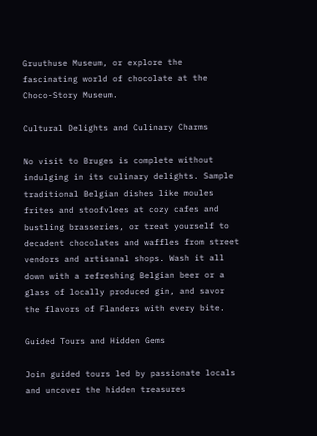Gruuthuse Museum, or explore the fascinating world of chocolate at the Choco-Story Museum.

Cultural Delights and Culinary Charms

No visit to Bruges is complete without indulging in its culinary delights. Sample traditional Belgian dishes like moules frites and stoofvlees at cozy cafes and bustling brasseries, or treat yourself to decadent chocolates and waffles from street vendors and artisanal shops. Wash it all down with a refreshing Belgian beer or a glass of locally produced gin, and savor the flavors of Flanders with every bite.

Guided Tours and Hidden Gems

Join guided tours led by passionate locals and uncover the hidden treasures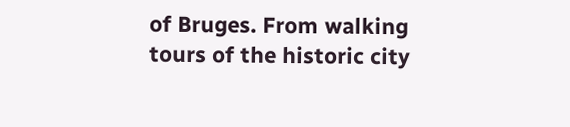of Bruges. From walking tours of the historic city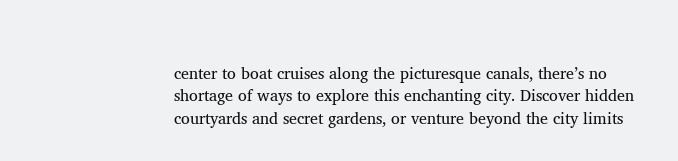center to boat cruises along the picturesque canals, there’s no shortage of ways to explore this enchanting city. Discover hidden courtyards and secret gardens, or venture beyond the city limits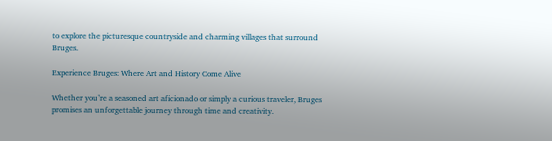to explore the picturesque countryside and charming villages that surround Bruges.

Experience Bruges: Where Art and History Come Alive

Whether you’re a seasoned art aficionado or simply a curious traveler, Bruges promises an unforgettable journey through time and creativity.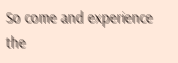So come and experience the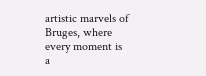artistic marvels of Bruges, where every moment is a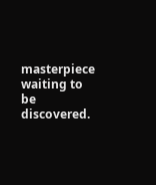masterpiece waiting to be discovered.